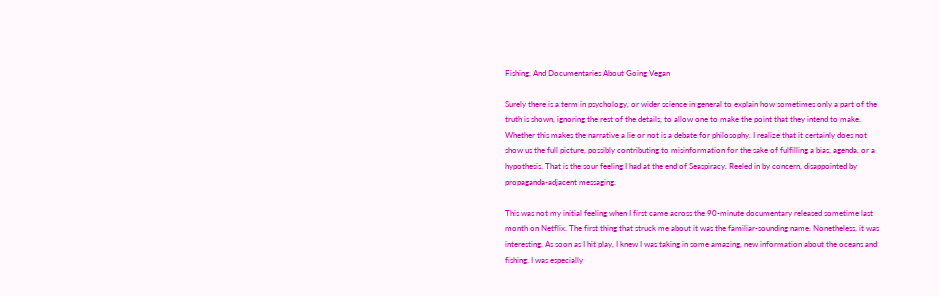Fishing, And Documentaries About Going Vegan

Surely there is a term in psychology, or wider science in general to explain how sometimes only a part of the truth is shown, ignoring the rest of the details, to allow one to make the point that they intend to make. Whether this makes the narrative a lie or not is a debate for philosophy. I realize that it certainly does not show us the full picture, possibly contributing to misinformation for the sake of fulfilling a bias, agenda, or a hypothesis. That is the sour feeling I had at the end of Seaspiracy. Reeled in by concern, disappointed by propaganda-adjacent messaging.

This was not my initial feeling when I first came across the 90-minute documentary released sometime last month on Netflix. The first thing that struck me about it was the familiar-sounding name. Nonetheless, it was interesting. As soon as I hit play, I knew I was taking in some amazing, new information about the oceans and fishing. I was especially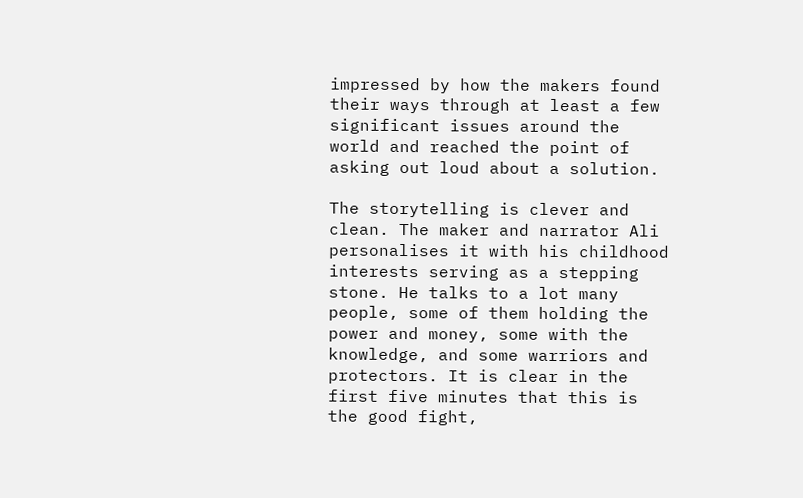impressed by how the makers found their ways through at least a few significant issues around the world and reached the point of asking out loud about a solution.

The storytelling is clever and clean. The maker and narrator Ali personalises it with his childhood interests serving as a stepping stone. He talks to a lot many people, some of them holding the power and money, some with the knowledge, and some warriors and protectors. It is clear in the first five minutes that this is the good fight,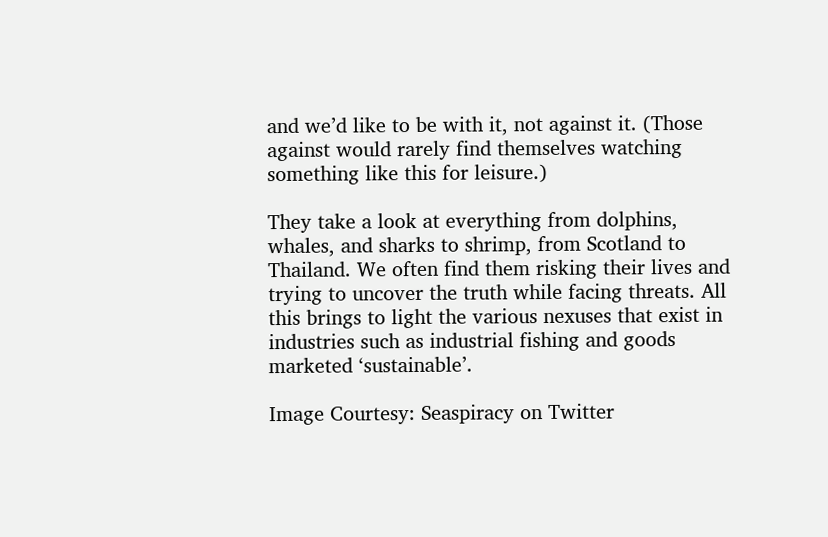and we’d like to be with it, not against it. (Those against would rarely find themselves watching something like this for leisure.)

They take a look at everything from dolphins, whales, and sharks to shrimp, from Scotland to Thailand. We often find them risking their lives and trying to uncover the truth while facing threats. All this brings to light the various nexuses that exist in industries such as industrial fishing and goods marketed ‘sustainable’.

Image Courtesy: Seaspiracy on Twitter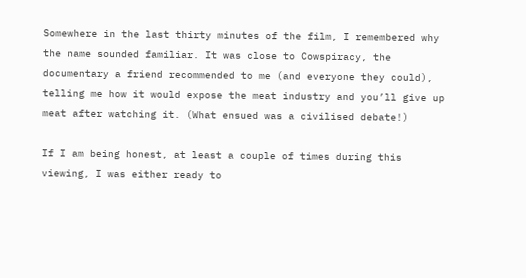Somewhere in the last thirty minutes of the film, I remembered why the name sounded familiar. It was close to Cowspiracy, the documentary a friend recommended to me (and everyone they could), telling me how it would expose the meat industry and you’ll give up meat after watching it. (What ensued was a civilised debate!)

If I am being honest, at least a couple of times during this viewing, I was either ready to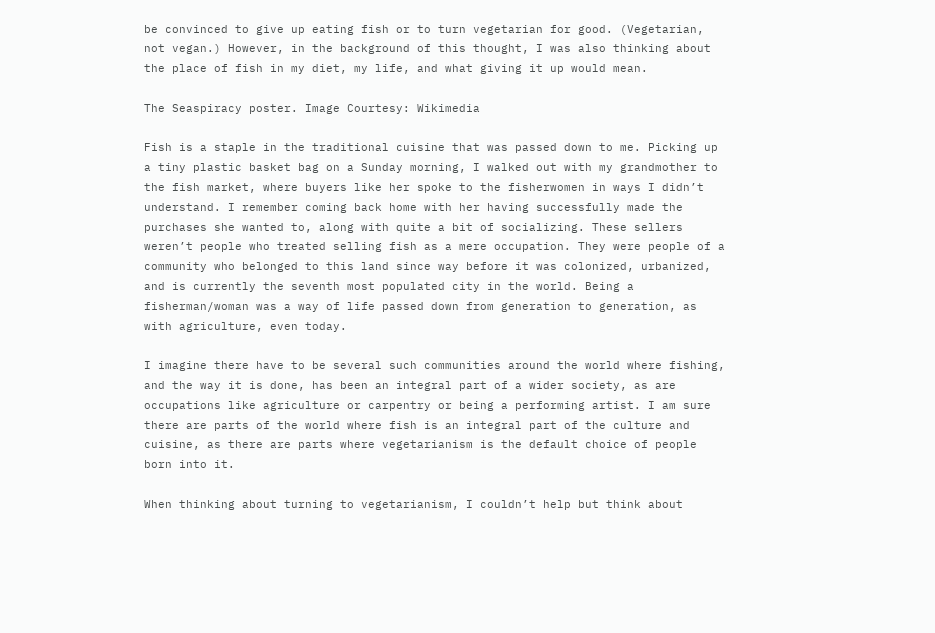be convinced to give up eating fish or to turn vegetarian for good. (Vegetarian, not vegan.) However, in the background of this thought, I was also thinking about the place of fish in my diet, my life, and what giving it up would mean.

The Seaspiracy poster. Image Courtesy: Wikimedia

Fish is a staple in the traditional cuisine that was passed down to me. Picking up a tiny plastic basket bag on a Sunday morning, I walked out with my grandmother to the fish market, where buyers like her spoke to the fisherwomen in ways I didn’t understand. I remember coming back home with her having successfully made the purchases she wanted to, along with quite a bit of socializing. These sellers weren’t people who treated selling fish as a mere occupation. They were people of a community who belonged to this land since way before it was colonized, urbanized, and is currently the seventh most populated city in the world. Being a fisherman/woman was a way of life passed down from generation to generation, as with agriculture, even today.

I imagine there have to be several such communities around the world where fishing, and the way it is done, has been an integral part of a wider society, as are occupations like agriculture or carpentry or being a performing artist. I am sure there are parts of the world where fish is an integral part of the culture and cuisine, as there are parts where vegetarianism is the default choice of people born into it.

When thinking about turning to vegetarianism, I couldn’t help but think about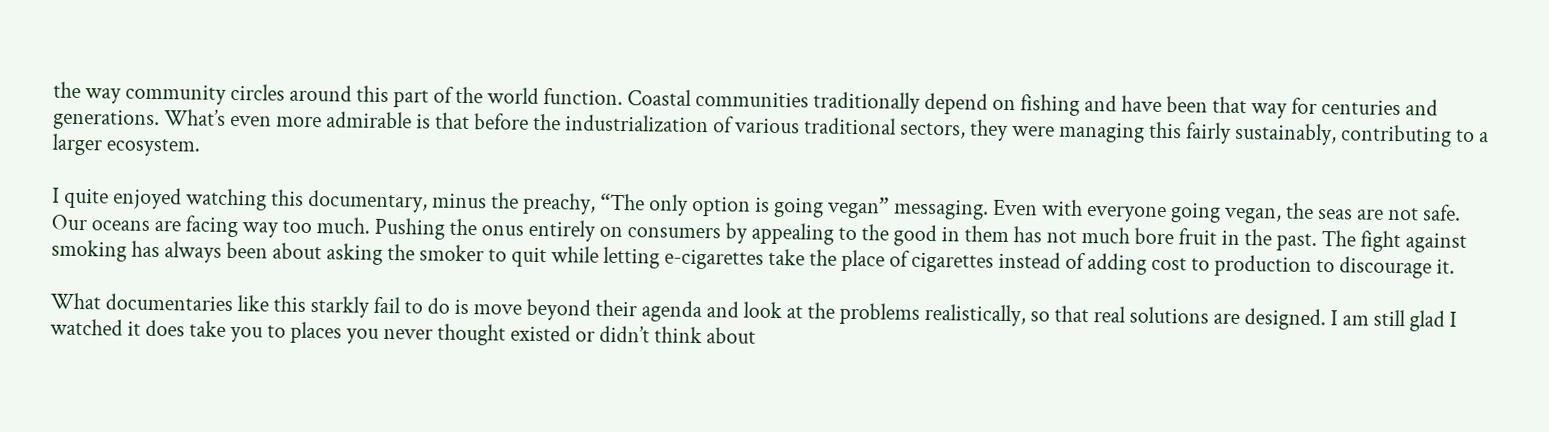the way community circles around this part of the world function. Coastal communities traditionally depend on fishing and have been that way for centuries and generations. What’s even more admirable is that before the industrialization of various traditional sectors, they were managing this fairly sustainably, contributing to a larger ecosystem.

I quite enjoyed watching this documentary, minus the preachy, “The only option is going vegan” messaging. Even with everyone going vegan, the seas are not safe. Our oceans are facing way too much. Pushing the onus entirely on consumers by appealing to the good in them has not much bore fruit in the past. The fight against smoking has always been about asking the smoker to quit while letting e-cigarettes take the place of cigarettes instead of adding cost to production to discourage it.

What documentaries like this starkly fail to do is move beyond their agenda and look at the problems realistically, so that real solutions are designed. I am still glad I watched it does take you to places you never thought existed or didn’t think about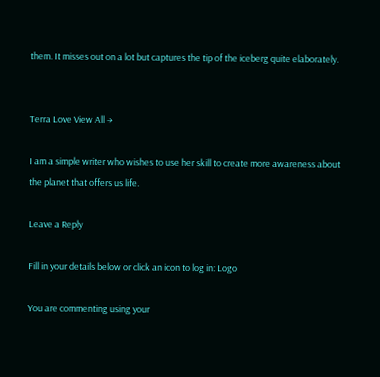them. It misses out on a lot but captures the tip of the iceberg quite elaborately.


Terra Love View All →

I am a simple writer who wishes to use her skill to create more awareness about the planet that offers us life.

Leave a Reply

Fill in your details below or click an icon to log in: Logo

You are commenting using your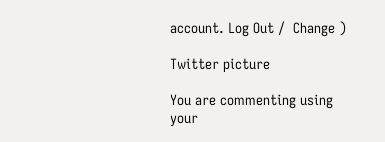account. Log Out /  Change )

Twitter picture

You are commenting using your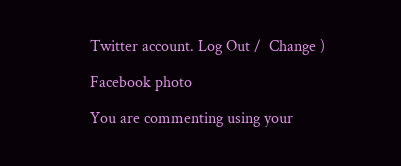Twitter account. Log Out /  Change )

Facebook photo

You are commenting using your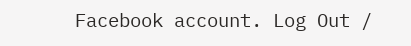Facebook account. Log Out /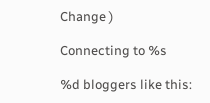Change )

Connecting to %s

%d bloggers like this: